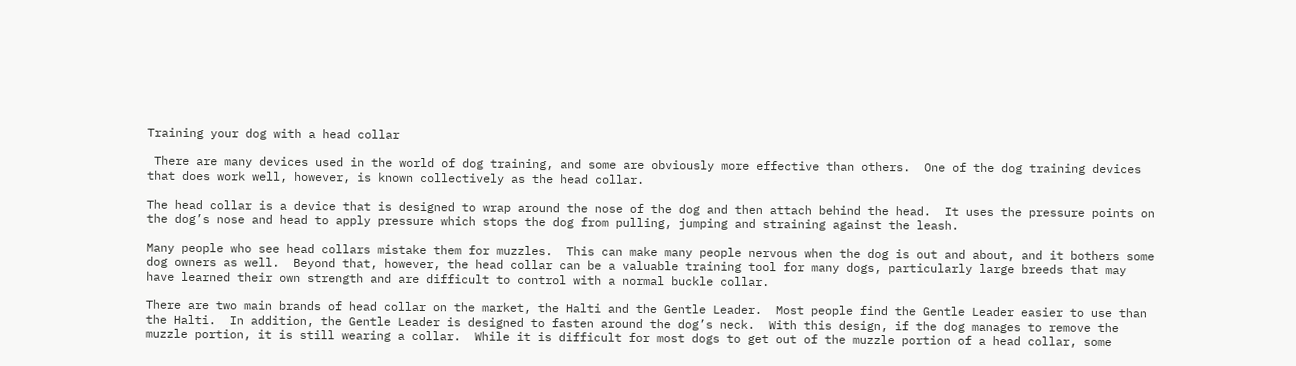Training your dog with a head collar

 There are many devices used in the world of dog training, and some are obviously more effective than others.  One of the dog training devices that does work well, however, is known collectively as the head collar.

The head collar is a device that is designed to wrap around the nose of the dog and then attach behind the head.  It uses the pressure points on the dog’s nose and head to apply pressure which stops the dog from pulling, jumping and straining against the leash.

Many people who see head collars mistake them for muzzles.  This can make many people nervous when the dog is out and about, and it bothers some dog owners as well.  Beyond that, however, the head collar can be a valuable training tool for many dogs, particularly large breeds that may have learned their own strength and are difficult to control with a normal buckle collar.

There are two main brands of head collar on the market, the Halti and the Gentle Leader.  Most people find the Gentle Leader easier to use than the Halti.  In addition, the Gentle Leader is designed to fasten around the dog’s neck.  With this design, if the dog manages to remove the muzzle portion, it is still wearing a collar.  While it is difficult for most dogs to get out of the muzzle portion of a head collar, some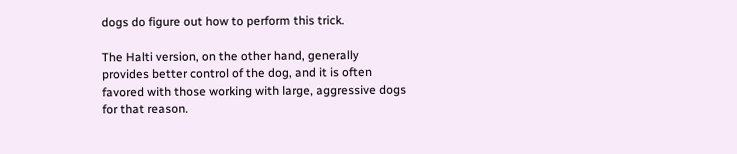dogs do figure out how to perform this trick.

The Halti version, on the other hand, generally provides better control of the dog, and it is often favored with those working with large, aggressive dogs for that reason.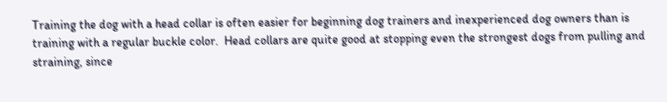Training the dog with a head collar is often easier for beginning dog trainers and inexperienced dog owners than is training with a regular buckle color.  Head collars are quite good at stopping even the strongest dogs from pulling and straining, since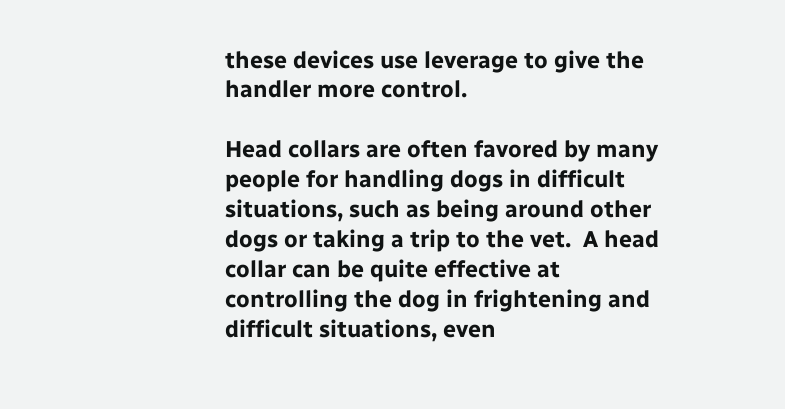these devices use leverage to give the handler more control.

Head collars are often favored by many people for handling dogs in difficult situations, such as being around other dogs or taking a trip to the vet.  A head collar can be quite effective at controlling the dog in frightening and difficult situations, even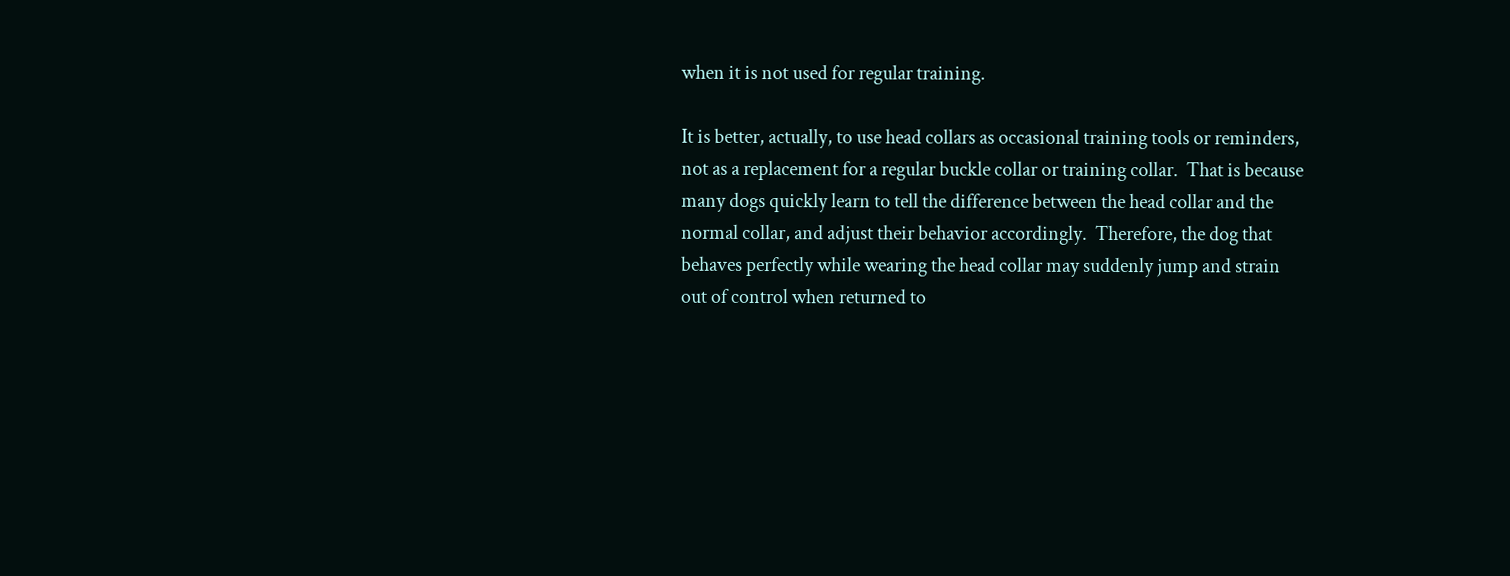when it is not used for regular training.

It is better, actually, to use head collars as occasional training tools or reminders, not as a replacement for a regular buckle collar or training collar.  That is because many dogs quickly learn to tell the difference between the head collar and the normal collar, and adjust their behavior accordingly.  Therefore, the dog that behaves perfectly while wearing the head collar may suddenly jump and strain out of control when returned to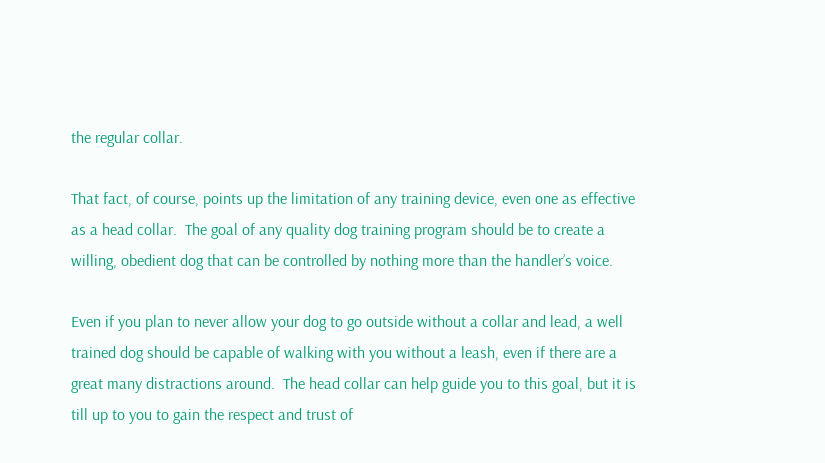the regular collar.

That fact, of course, points up the limitation of any training device, even one as effective as a head collar.  The goal of any quality dog training program should be to create a willing, obedient dog that can be controlled by nothing more than the handler’s voice.

Even if you plan to never allow your dog to go outside without a collar and lead, a well trained dog should be capable of walking with you without a leash, even if there are a great many distractions around.  The head collar can help guide you to this goal, but it is till up to you to gain the respect and trust of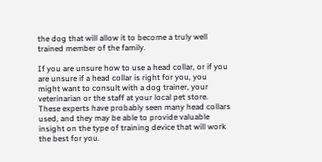the dog that will allow it to become a truly well trained member of the family.

If you are unsure how to use a head collar, or if you are unsure if a head collar is right for you, you might want to consult with a dog trainer, your veterinarian or the staff at your local pet store. These experts have probably seen many head collars used, and they may be able to provide valuable insight on the type of training device that will work the best for you.